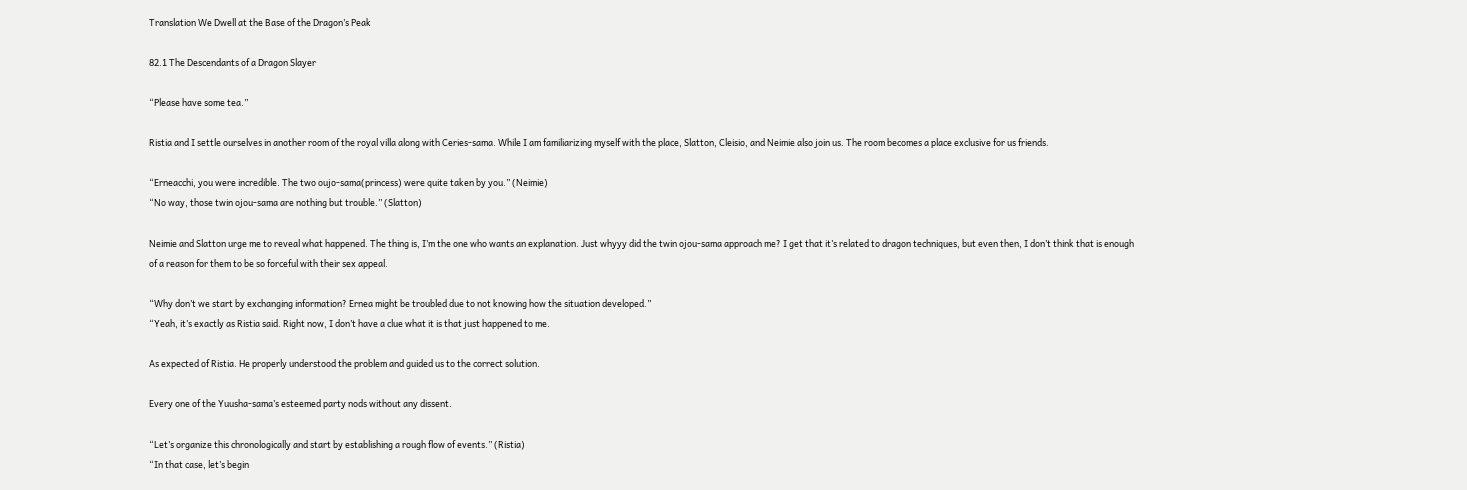Translation We Dwell at the Base of the Dragon’s Peak

82.1 The Descendants of a Dragon Slayer

“Please have some tea.”

Ristia and I settle ourselves in another room of the royal villa along with Ceries-sama. While I am familiarizing myself with the place, Slatton, Cleisio, and Neimie also join us. The room becomes a place exclusive for us friends.

“Erneacchi, you were incredible. The two oujo-sama(princess) were quite taken by you.” (Neimie)
“No way, those twin ojou-sama are nothing but trouble.” (Slatton)

Neimie and Slatton urge me to reveal what happened. The thing is, I’m the one who wants an explanation. Just whyyy did the twin ojou-sama approach me? I get that it’s related to dragon techniques, but even then, I don’t think that is enough of a reason for them to be so forceful with their sex appeal.

“Why don’t we start by exchanging information? Ernea might be troubled due to not knowing how the situation developed.”
“Yeah, it’s exactly as Ristia said. Right now, I don’t have a clue what it is that just happened to me.

As expected of Ristia. He properly understood the problem and guided us to the correct solution.

Every one of the Yuusha-sama’s esteemed party nods without any dissent.

“Let’s organize this chronologically and start by establishing a rough flow of events.” (Ristia)
“In that case, let’s begin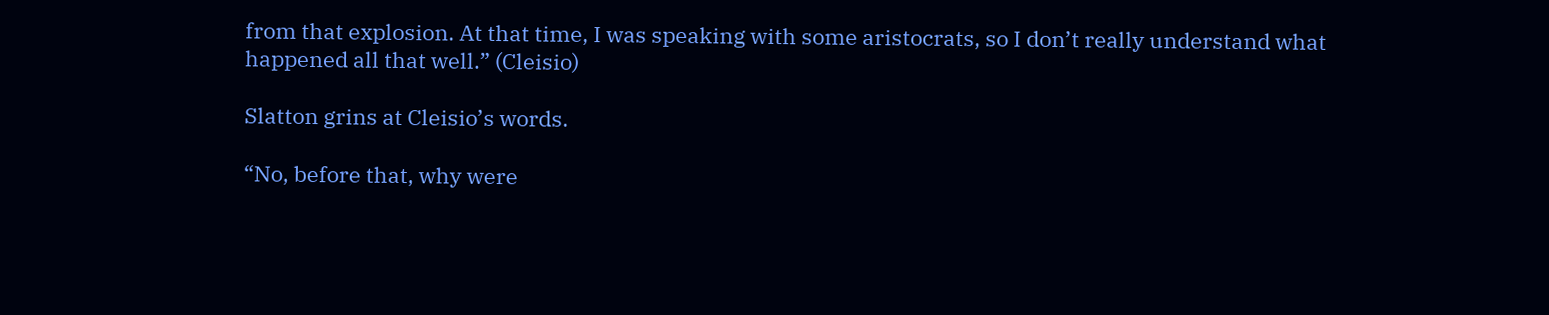from that explosion. At that time, I was speaking with some aristocrats, so I don’t really understand what happened all that well.” (Cleisio)

Slatton grins at Cleisio’s words.

“No, before that, why were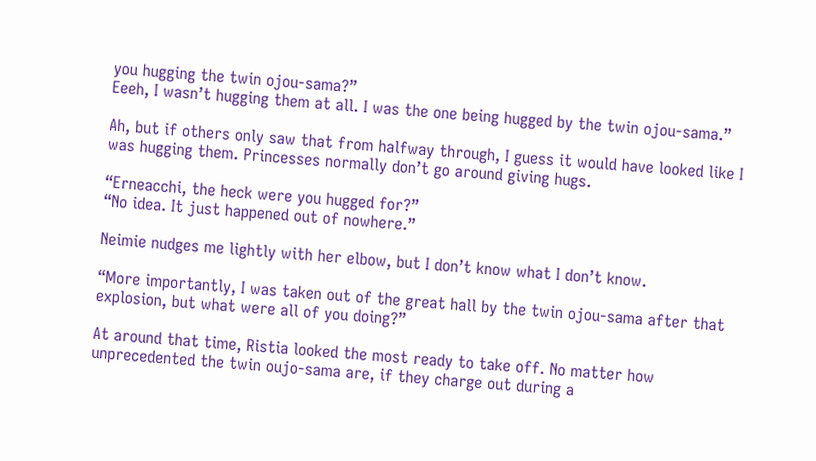you hugging the twin ojou-sama?”
Eeeh, I wasn’t hugging them at all. I was the one being hugged by the twin ojou-sama.”

Ah, but if others only saw that from halfway through, I guess it would have looked like I was hugging them. Princesses normally don’t go around giving hugs.

“Erneacchi, the heck were you hugged for?”
“No idea. It just happened out of nowhere.”

Neimie nudges me lightly with her elbow, but I don’t know what I don’t know.

“More importantly, I was taken out of the great hall by the twin ojou-sama after that explosion, but what were all of you doing?”

At around that time, Ristia looked the most ready to take off. No matter how unprecedented the twin oujo-sama are, if they charge out during a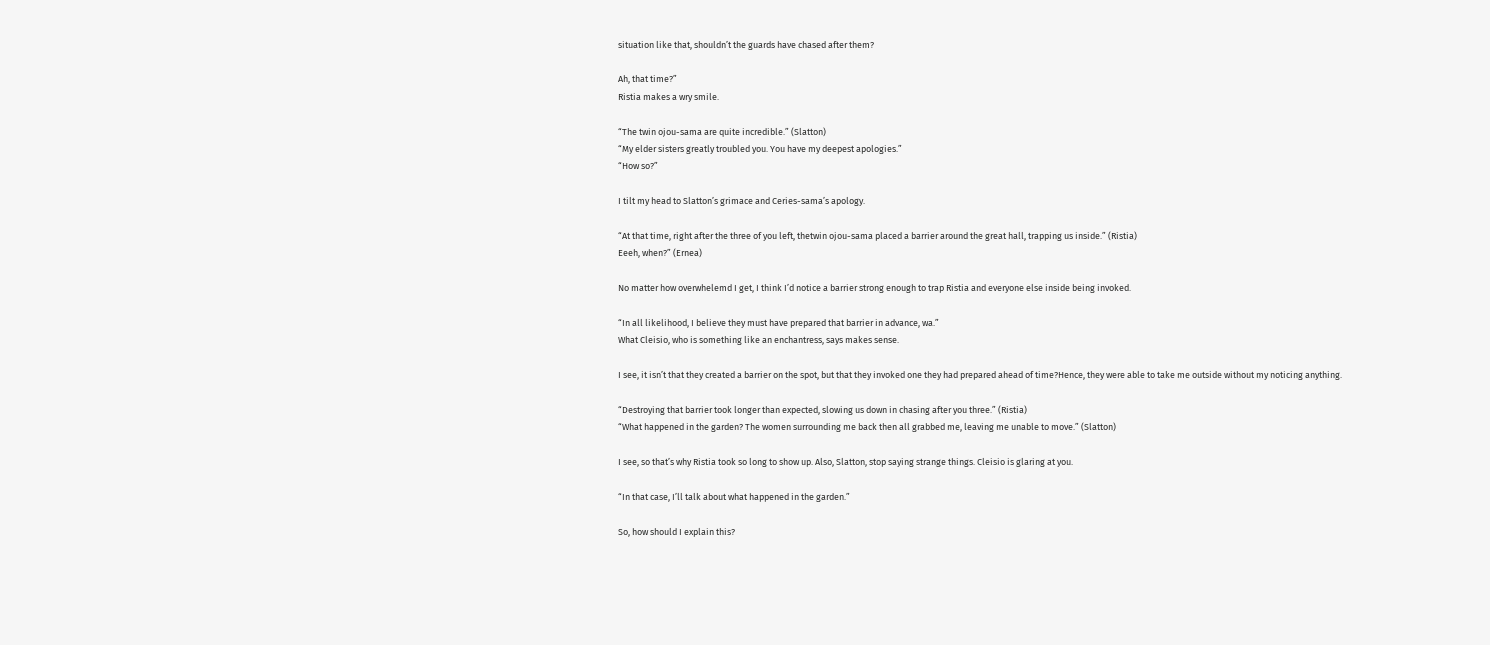situation like that, shouldn’t the guards have chased after them?

Ah, that time?”
Ristia makes a wry smile.

“The twin ojou-sama are quite incredible.” (Slatton)
“My elder sisters greatly troubled you. You have my deepest apologies.”
“How so?”

I tilt my head to Slatton’s grimace and Ceries-sama’s apology.

“At that time, right after the three of you left, thetwin ojou-sama placed a barrier around the great hall, trapping us inside.” (Ristia)
Eeeh, when?” (Ernea)

No matter how overwhelemd I get, I think I’d notice a barrier strong enough to trap Ristia and everyone else inside being invoked.

“In all likelihood, I believe they must have prepared that barrier in advance, wa.”
What Cleisio, who is something like an enchantress, says makes sense.

I see, it isn’t that they created a barrier on the spot, but that they invoked one they had prepared ahead of time?Hence, they were able to take me outside without my noticing anything.

“Destroying that barrier took longer than expected, slowing us down in chasing after you three.” (Ristia)
“What happened in the garden? The women surrounding me back then all grabbed me, leaving me unable to move.” (Slatton)

I see, so that’s why Ristia took so long to show up. Also, Slatton, stop saying strange things. Cleisio is glaring at you.

“In that case, I’ll talk about what happened in the garden.”

So, how should I explain this?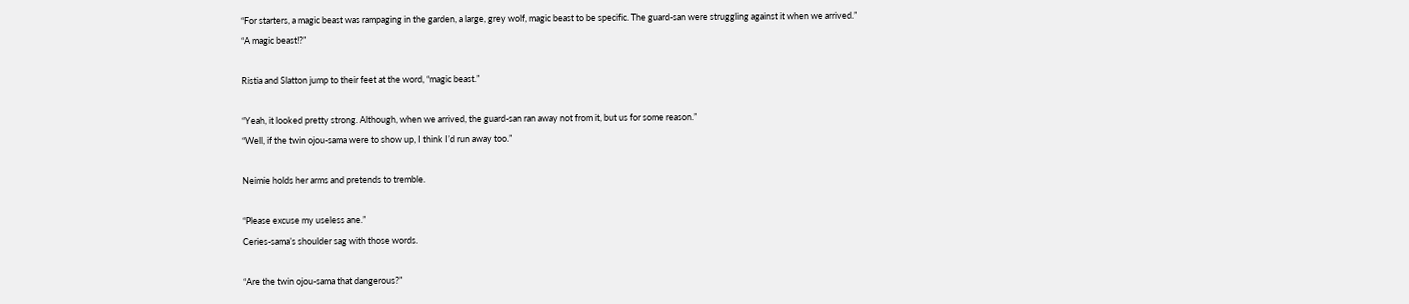“For starters, a magic beast was rampaging in the garden, a large, grey wolf, magic beast to be specific. The guard-san were struggling against it when we arrived.”
“A magic beast!?”

Ristia and Slatton jump to their feet at the word, “magic beast.”

“Yeah, it looked pretty strong. Although, when we arrived, the guard-san ran away not from it, but us for some reason.”
“Well, if the twin ojou-sama were to show up, I think I’d run away too.”

Neimie holds her arms and pretends to tremble.

“Please excuse my useless ane.”
Ceries-sama’s shoulder sag with those words.

“Are the twin ojou-sama that dangerous?”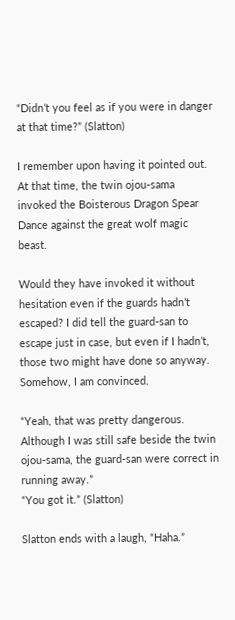“Didn’t you feel as if you were in danger at that time?” (Slatton)

I remember upon having it pointed out. At that time, the twin ojou-sama invoked the Boisterous Dragon Spear Dance against the great wolf magic beast.

Would they have invoked it without hesitation even if the guards hadn’t escaped? I did tell the guard-san to escape just in case, but even if I hadn’t, those two might have done so anyway. Somehow, I am convinced.

“Yeah, that was pretty dangerous. Although I was still safe beside the twin ojou-sama, the guard-san were correct in running away.”
“You got it.” (Slatton)

Slatton ends with a laugh, “Haha.”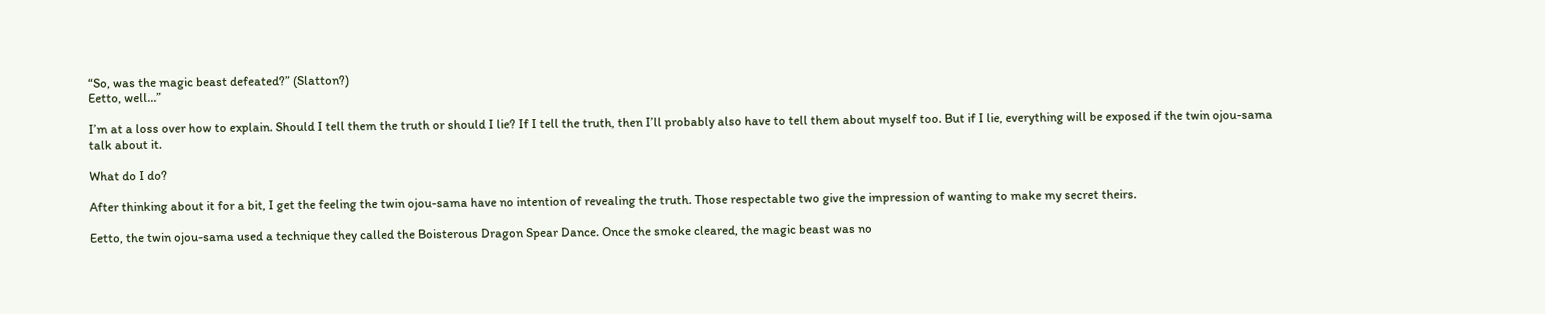“So, was the magic beast defeated?” (Slatton?)
Eetto, well…”

I’m at a loss over how to explain. Should I tell them the truth or should I lie? If I tell the truth, then I’ll probably also have to tell them about myself too. But if I lie, everything will be exposed if the twin ojou-sama talk about it.

What do I do?

After thinking about it for a bit, I get the feeling the twin ojou-sama have no intention of revealing the truth. Those respectable two give the impression of wanting to make my secret theirs.

Eetto, the twin ojou-sama used a technique they called the Boisterous Dragon Spear Dance. Once the smoke cleared, the magic beast was no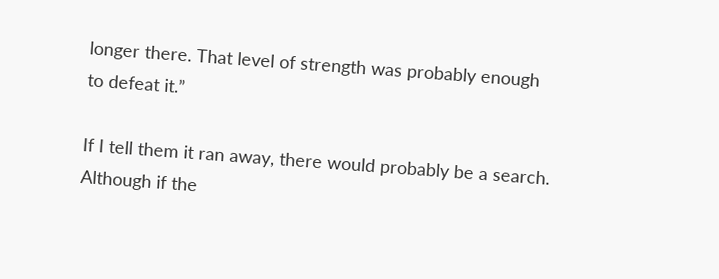longer there. That level of strength was probably enough to defeat it.”

If I tell them it ran away, there would probably be a search. Although if the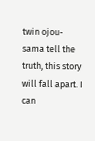twin ojou-sama tell the truth, this story will fall apart. I can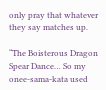only pray that whatever they say matches up.

“The Boisterous Dragon Spear Dance… So my onee-sama-kata used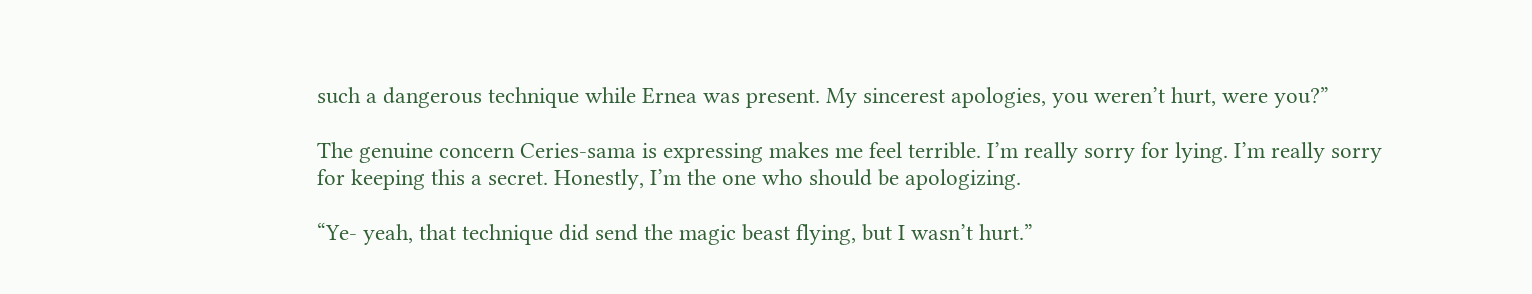such a dangerous technique while Ernea was present. My sincerest apologies, you weren’t hurt, were you?”

The genuine concern Ceries-sama is expressing makes me feel terrible. I’m really sorry for lying. I’m really sorry for keeping this a secret. Honestly, I’m the one who should be apologizing.

“Ye- yeah, that technique did send the magic beast flying, but I wasn’t hurt.”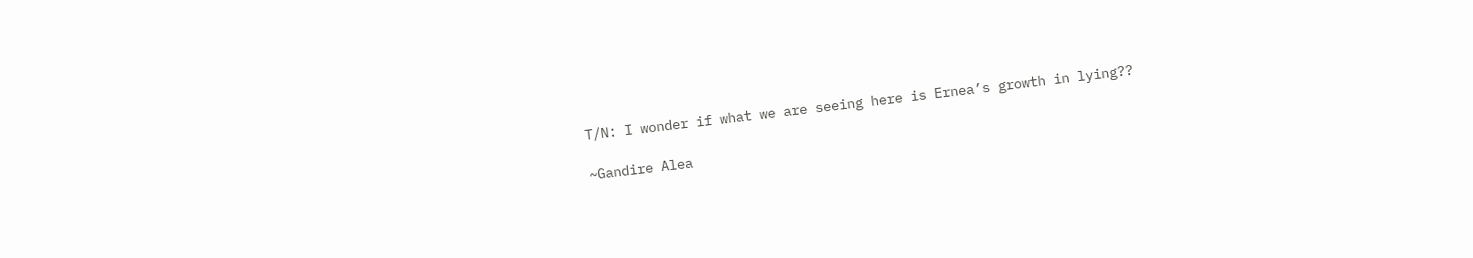T/N: I wonder if what we are seeing here is Ernea’s growth in lying??

~Gandire Alea